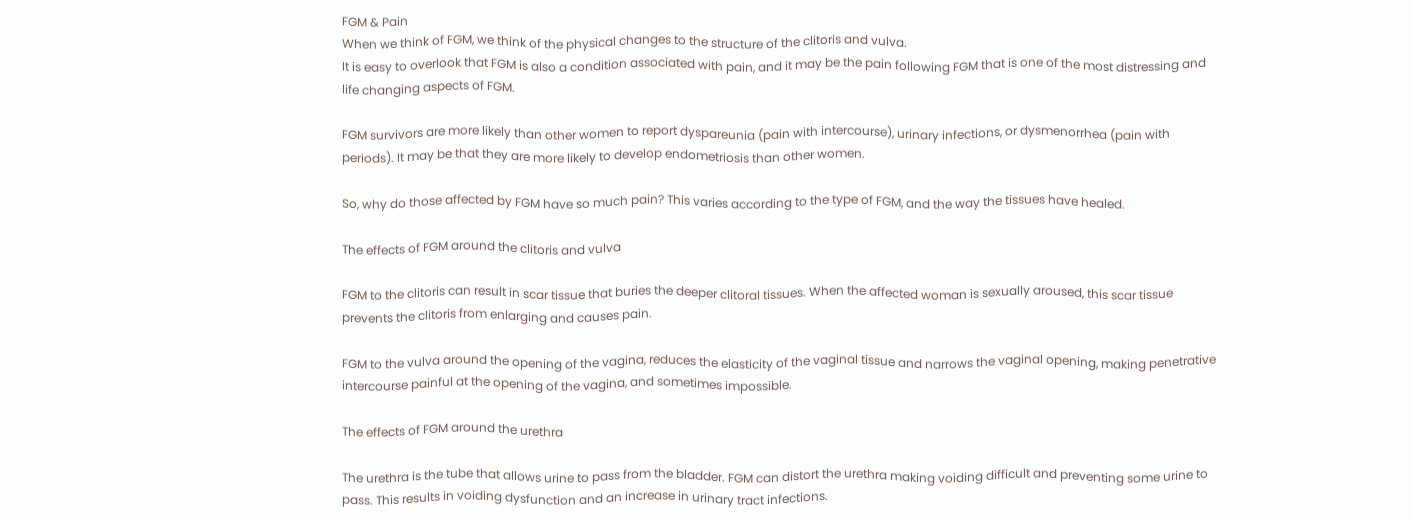FGM & Pain
When we think of FGM, we think of the physical changes to the structure of the clitoris and vulva.
It is easy to overlook that FGM is also a condition associated with pain, and it may be the pain following FGM that is one of the most distressing and life changing aspects of FGM.

FGM survivors are more likely than other women to report dyspareunia (pain with intercourse), urinary infections, or dysmenorrhea (pain with periods). It may be that they are more likely to develop endometriosis than other women.

So, why do those affected by FGM have so much pain? This varies according to the type of FGM, and the way the tissues have healed.

The effects of FGM around the clitoris and vulva

FGM to the clitoris can result in scar tissue that buries the deeper clitoral tissues. When the affected woman is sexually aroused, this scar tissue prevents the clitoris from enlarging and causes pain.

FGM to the vulva around the opening of the vagina, reduces the elasticity of the vaginal tissue and narrows the vaginal opening, making penetrative intercourse painful at the opening of the vagina, and sometimes impossible.

The effects of FGM around the urethra

The urethra is the tube that allows urine to pass from the bladder. FGM can distort the urethra making voiding difficult and preventing some urine to pass. This results in voiding dysfunction and an increase in urinary tract infections.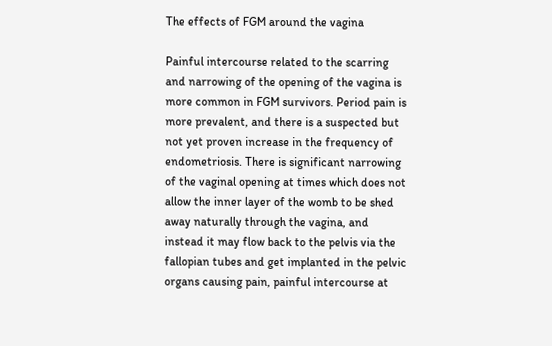The effects of FGM around the vagina

Painful intercourse related to the scarring and narrowing of the opening of the vagina is more common in FGM survivors. Period pain is more prevalent, and there is a suspected but not yet proven increase in the frequency of endometriosis. There is significant narrowing of the vaginal opening at times which does not allow the inner layer of the womb to be shed away naturally through the vagina, and instead it may flow back to the pelvis via the fallopian tubes and get implanted in the pelvic organs causing pain, painful intercourse at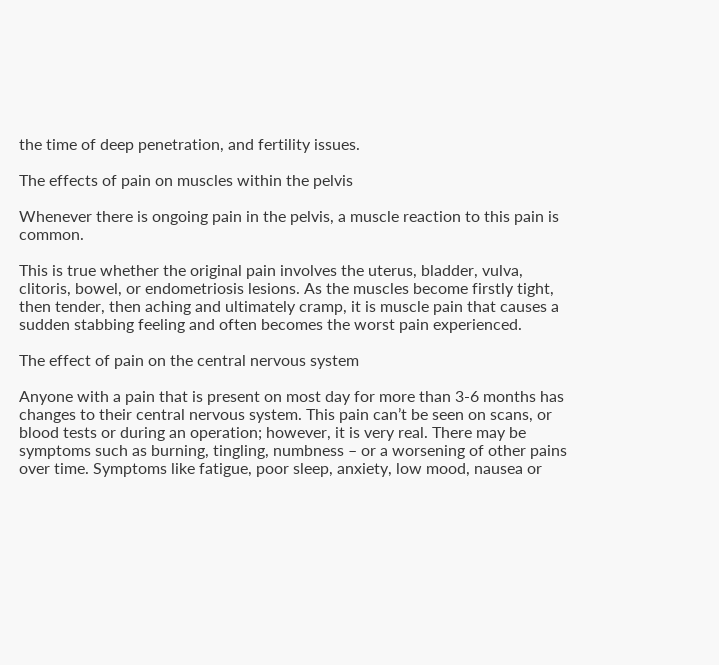the time of deep penetration, and fertility issues.

The effects of pain on muscles within the pelvis

Whenever there is ongoing pain in the pelvis, a muscle reaction to this pain is common.

This is true whether the original pain involves the uterus, bladder, vulva, clitoris, bowel, or endometriosis lesions. As the muscles become firstly tight, then tender, then aching and ultimately cramp, it is muscle pain that causes a sudden stabbing feeling and often becomes the worst pain experienced.

The effect of pain on the central nervous system

Anyone with a pain that is present on most day for more than 3-6 months has changes to their central nervous system. This pain can’t be seen on scans, or blood tests or during an operation; however, it is very real. There may be symptoms such as burning, tingling, numbness – or a worsening of other pains over time. Symptoms like fatigue, poor sleep, anxiety, low mood, nausea or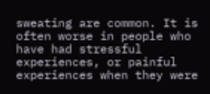sweating are common. It is often worse in people who have had stressful experiences, or painful experiences when they were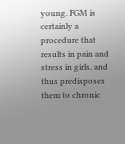young. FGM is certainly a procedure that results in pain and stress in girls, and thus predisposes them to chronic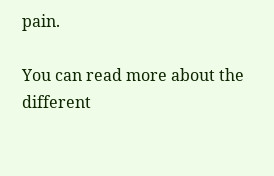pain.

You can read more about the different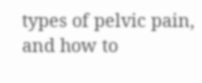types of pelvic pain, and how to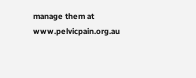manage them at www.pelvicpain.org.au